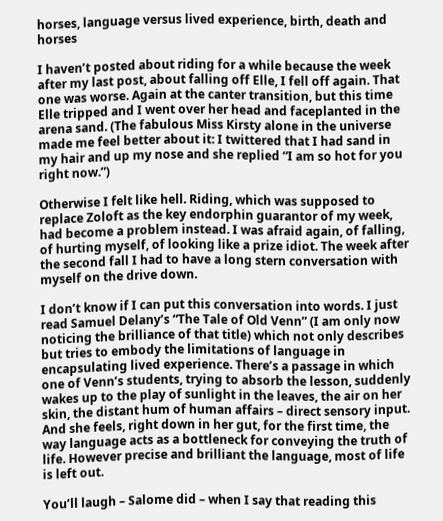horses, language versus lived experience, birth, death and horses

I haven’t posted about riding for a while because the week after my last post, about falling off Elle, I fell off again. That one was worse. Again at the canter transition, but this time Elle tripped and I went over her head and faceplanted in the arena sand. (The fabulous Miss Kirsty alone in the universe made me feel better about it: I twittered that I had sand in my hair and up my nose and she replied “I am so hot for you right now.”)

Otherwise I felt like hell. Riding, which was supposed to replace Zoloft as the key endorphin guarantor of my week, had become a problem instead. I was afraid again, of falling, of hurting myself, of looking like a prize idiot. The week after the second fall I had to have a long stern conversation with myself on the drive down.

I don’t know if I can put this conversation into words. I just read Samuel Delany’s “The Tale of Old Venn” (I am only now noticing the brilliance of that title) which not only describes but tries to embody the limitations of language in encapsulating lived experience. There’s a passage in which one of Venn’s students, trying to absorb the lesson, suddenly wakes up to the play of sunlight in the leaves, the air on her skin, the distant hum of human affairs – direct sensory input. And she feels, right down in her gut, for the first time, the way language acts as a bottleneck for conveying the truth of life. However precise and brilliant the language, most of life is left out.

You’ll laugh – Salome did – when I say that reading this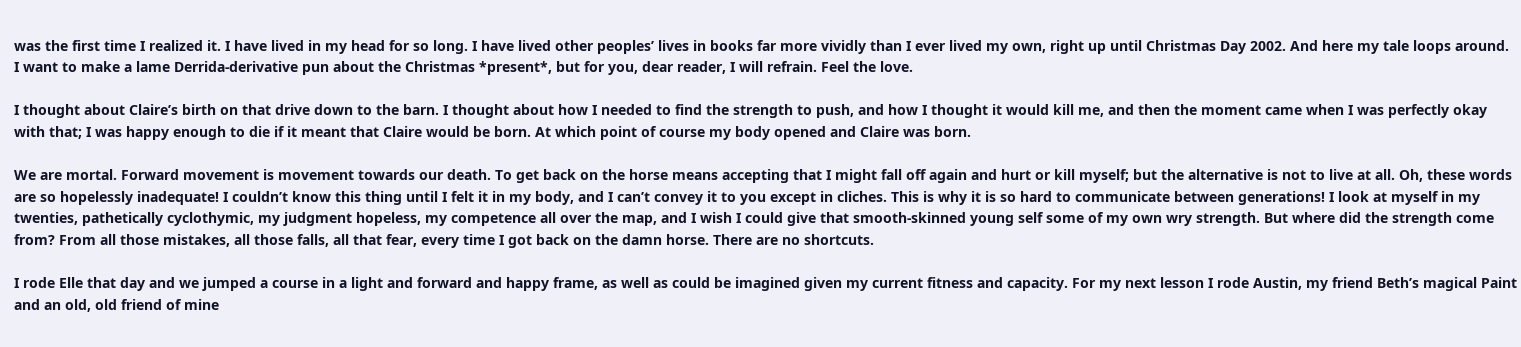was the first time I realized it. I have lived in my head for so long. I have lived other peoples’ lives in books far more vividly than I ever lived my own, right up until Christmas Day 2002. And here my tale loops around. I want to make a lame Derrida-derivative pun about the Christmas *present*, but for you, dear reader, I will refrain. Feel the love.

I thought about Claire’s birth on that drive down to the barn. I thought about how I needed to find the strength to push, and how I thought it would kill me, and then the moment came when I was perfectly okay with that; I was happy enough to die if it meant that Claire would be born. At which point of course my body opened and Claire was born.

We are mortal. Forward movement is movement towards our death. To get back on the horse means accepting that I might fall off again and hurt or kill myself; but the alternative is not to live at all. Oh, these words are so hopelessly inadequate! I couldn’t know this thing until I felt it in my body, and I can’t convey it to you except in cliches. This is why it is so hard to communicate between generations! I look at myself in my twenties, pathetically cyclothymic, my judgment hopeless, my competence all over the map, and I wish I could give that smooth-skinned young self some of my own wry strength. But where did the strength come from? From all those mistakes, all those falls, all that fear, every time I got back on the damn horse. There are no shortcuts.

I rode Elle that day and we jumped a course in a light and forward and happy frame, as well as could be imagined given my current fitness and capacity. For my next lesson I rode Austin, my friend Beth’s magical Paint and an old, old friend of mine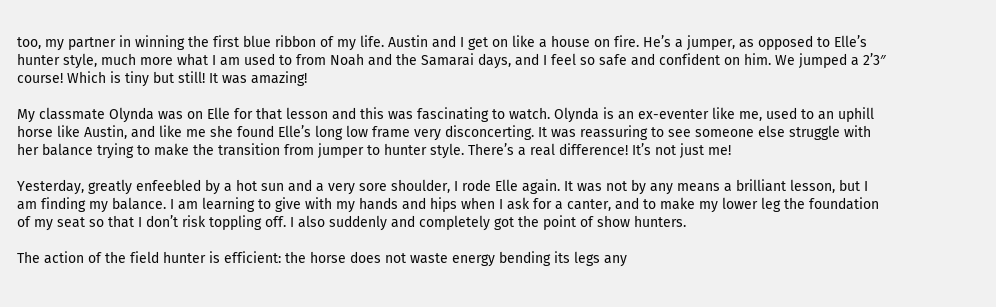too, my partner in winning the first blue ribbon of my life. Austin and I get on like a house on fire. He’s a jumper, as opposed to Elle’s hunter style, much more what I am used to from Noah and the Samarai days, and I feel so safe and confident on him. We jumped a 2’3″ course! Which is tiny but still! It was amazing!

My classmate Olynda was on Elle for that lesson and this was fascinating to watch. Olynda is an ex-eventer like me, used to an uphill horse like Austin, and like me she found Elle’s long low frame very disconcerting. It was reassuring to see someone else struggle with her balance trying to make the transition from jumper to hunter style. There’s a real difference! It’s not just me!

Yesterday, greatly enfeebled by a hot sun and a very sore shoulder, I rode Elle again. It was not by any means a brilliant lesson, but I am finding my balance. I am learning to give with my hands and hips when I ask for a canter, and to make my lower leg the foundation of my seat so that I don’t risk toppling off. I also suddenly and completely got the point of show hunters.

The action of the field hunter is efficient: the horse does not waste energy bending its legs any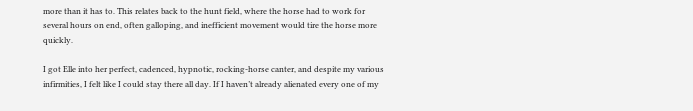more than it has to. This relates back to the hunt field, where the horse had to work for several hours on end, often galloping, and inefficient movement would tire the horse more quickly.

I got Elle into her perfect, cadenced, hypnotic, rocking-horse canter, and despite my various infirmities, I felt like I could stay there all day. If I haven’t already alienated every one of my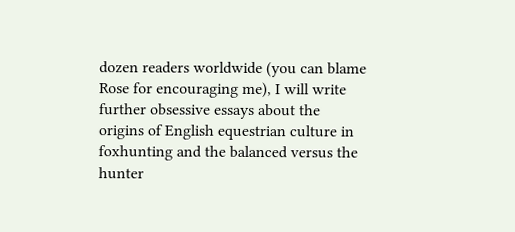dozen readers worldwide (you can blame Rose for encouraging me), I will write further obsessive essays about the origins of English equestrian culture in foxhunting and the balanced versus the hunter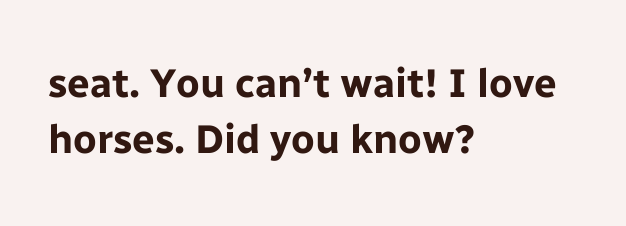seat. You can’t wait! I love horses. Did you know?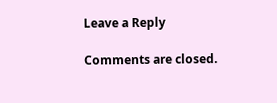Leave a Reply

Comments are closed.